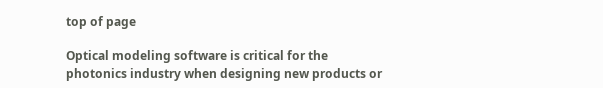top of page

Optical modeling software is critical for the photonics industry when designing new products or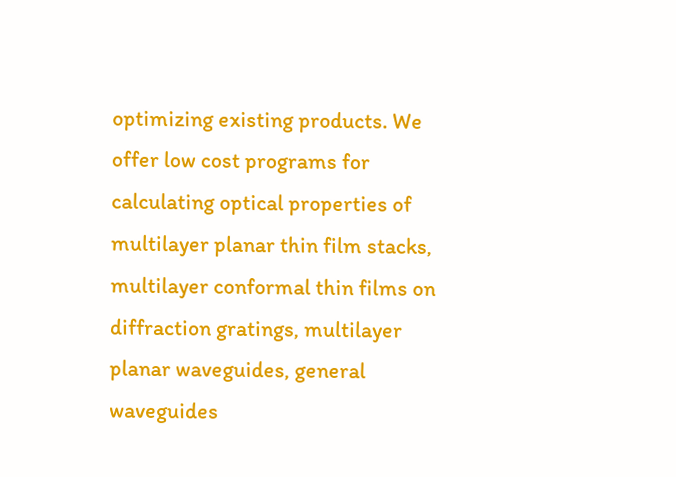optimizing existing products. We offer low cost programs for calculating optical properties of multilayer planar thin film stacks, multilayer conformal thin films on diffraction gratings, multilayer planar waveguides, general waveguides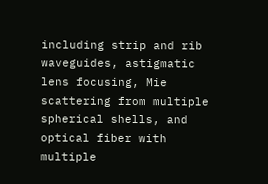including strip and rib waveguides, astigmatic lens focusing, Mie scattering from multiple spherical shells, and optical fiber with multiple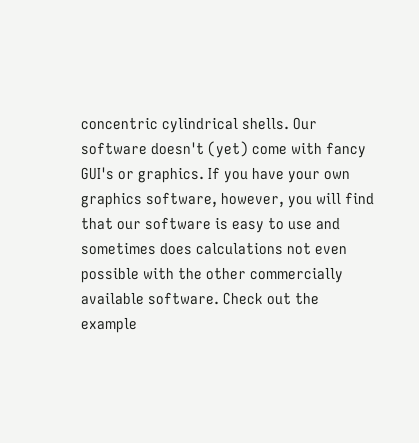concentric cylindrical shells. Our software doesn't (yet) come with fancy GUI's or graphics. If you have your own graphics software, however, you will find that our software is easy to use and sometimes does calculations not even possible with the other commercially available software. Check out the example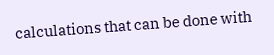calculations that can be done with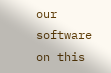our software on this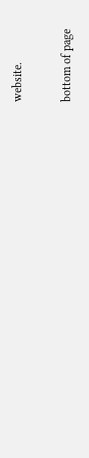website.

bottom of page